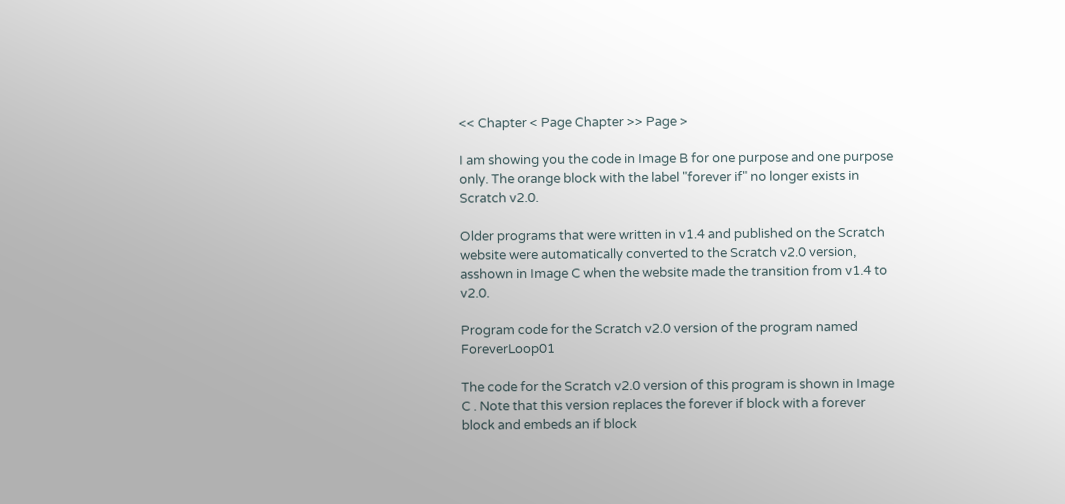<< Chapter < Page Chapter >> Page >

I am showing you the code in Image B for one purpose and one purpose only. The orange block with the label "forever if" no longer exists in Scratch v2.0.

Older programs that were written in v1.4 and published on the Scratch website were automatically converted to the Scratch v2.0 version, asshown in Image C when the website made the transition from v1.4 to v2.0.

Program code for the Scratch v2.0 version of the program named ForeverLoop01

The code for the Scratch v2.0 version of this program is shown in Image C . Note that this version replaces the forever if block with a forever block and embeds an if block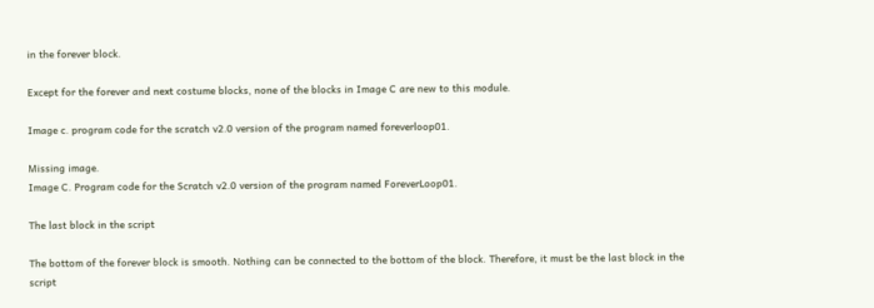in the forever block.

Except for the forever and next costume blocks, none of the blocks in Image C are new to this module.

Image c. program code for the scratch v2.0 version of the program named foreverloop01.

Missing image.
Image C. Program code for the Scratch v2.0 version of the program named ForeverLoop01.

The last block in the script

The bottom of the forever block is smooth. Nothing can be connected to the bottom of the block. Therefore, it must be the last block in the script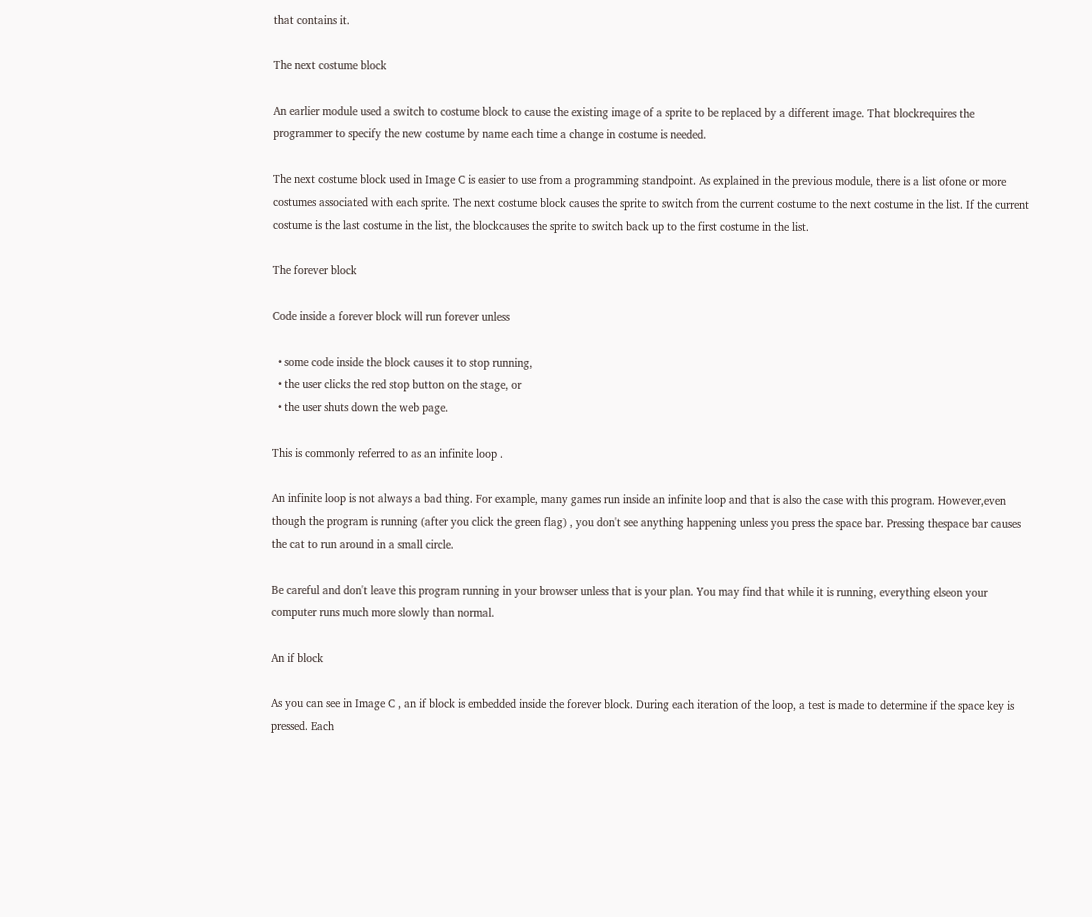that contains it.

The next costume block

An earlier module used a switch to costume block to cause the existing image of a sprite to be replaced by a different image. That blockrequires the programmer to specify the new costume by name each time a change in costume is needed.

The next costume block used in Image C is easier to use from a programming standpoint. As explained in the previous module, there is a list ofone or more costumes associated with each sprite. The next costume block causes the sprite to switch from the current costume to the next costume in the list. If the current costume is the last costume in the list, the blockcauses the sprite to switch back up to the first costume in the list.

The forever block

Code inside a forever block will run forever unless

  • some code inside the block causes it to stop running,
  • the user clicks the red stop button on the stage, or
  • the user shuts down the web page.

This is commonly referred to as an infinite loop .

An infinite loop is not always a bad thing. For example, many games run inside an infinite loop and that is also the case with this program. However,even though the program is running (after you click the green flag) , you don't see anything happening unless you press the space bar. Pressing thespace bar causes the cat to run around in a small circle.

Be careful and don't leave this program running in your browser unless that is your plan. You may find that while it is running, everything elseon your computer runs much more slowly than normal.

An if block

As you can see in Image C , an if block is embedded inside the forever block. During each iteration of the loop, a test is made to determine if the space key is pressed. Each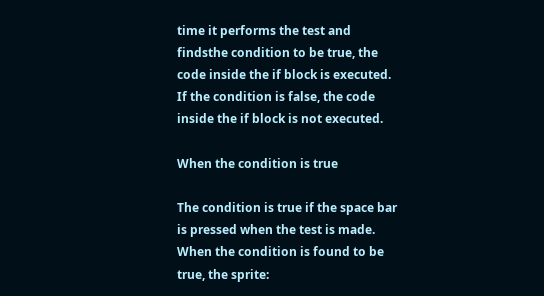time it performs the test and findsthe condition to be true, the code inside the if block is executed. If the condition is false, the code inside the if block is not executed.

When the condition is true

The condition is true if the space bar is pressed when the test is made. When the condition is found to be true, the sprite: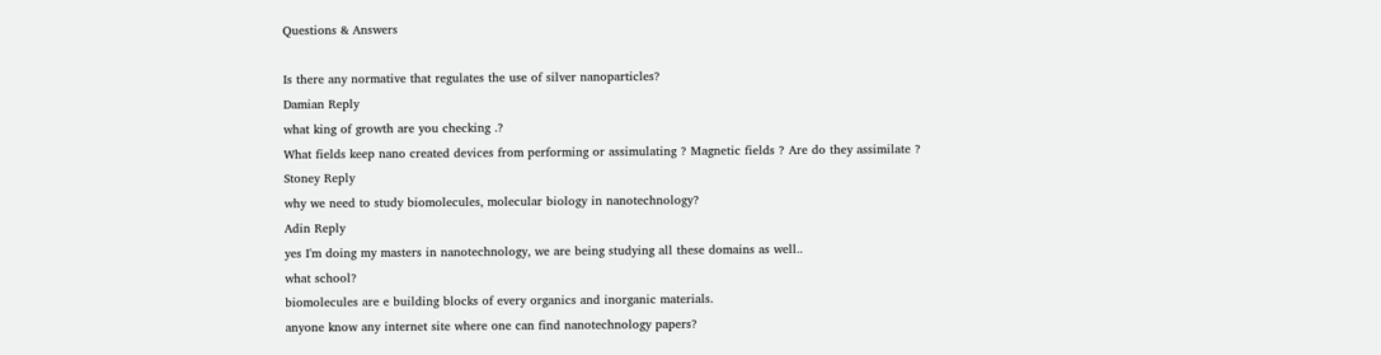Questions & Answers

Is there any normative that regulates the use of silver nanoparticles?
Damian Reply
what king of growth are you checking .?
What fields keep nano created devices from performing or assimulating ? Magnetic fields ? Are do they assimilate ?
Stoney Reply
why we need to study biomolecules, molecular biology in nanotechnology?
Adin Reply
yes I'm doing my masters in nanotechnology, we are being studying all these domains as well..
what school?
biomolecules are e building blocks of every organics and inorganic materials.
anyone know any internet site where one can find nanotechnology papers?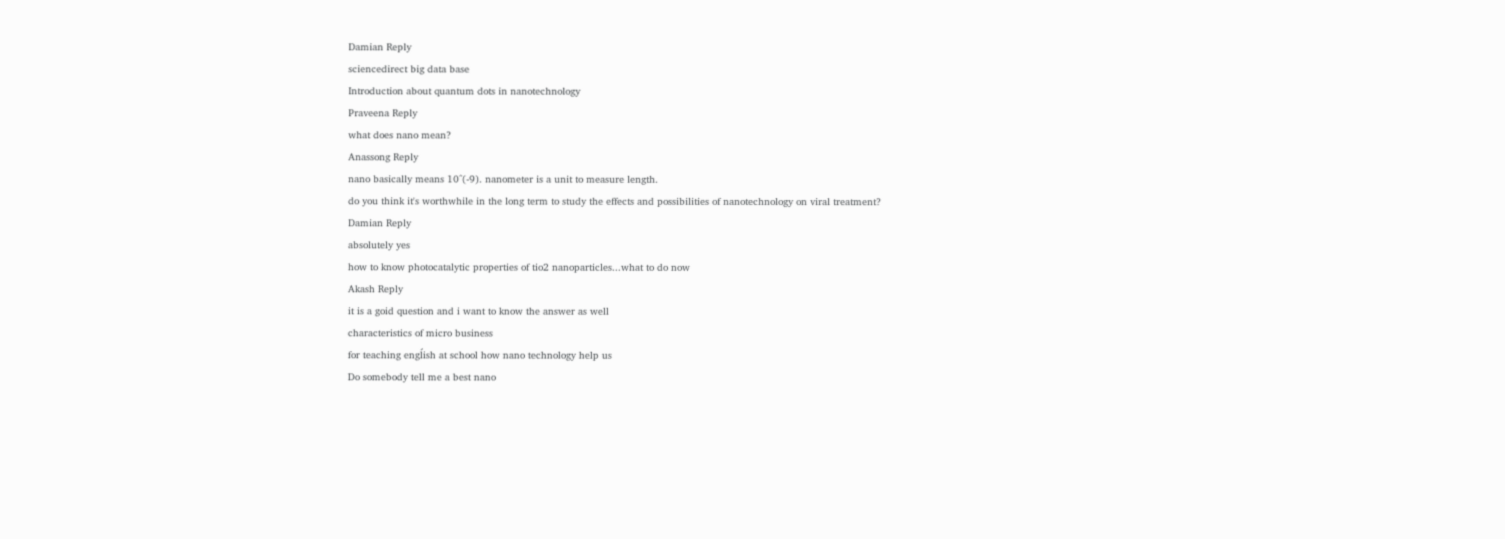Damian Reply
sciencedirect big data base
Introduction about quantum dots in nanotechnology
Praveena Reply
what does nano mean?
Anassong Reply
nano basically means 10^(-9). nanometer is a unit to measure length.
do you think it's worthwhile in the long term to study the effects and possibilities of nanotechnology on viral treatment?
Damian Reply
absolutely yes
how to know photocatalytic properties of tio2 nanoparticles...what to do now
Akash Reply
it is a goid question and i want to know the answer as well
characteristics of micro business
for teaching engĺish at school how nano technology help us
Do somebody tell me a best nano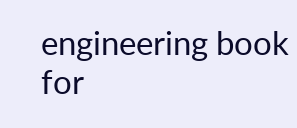engineering book for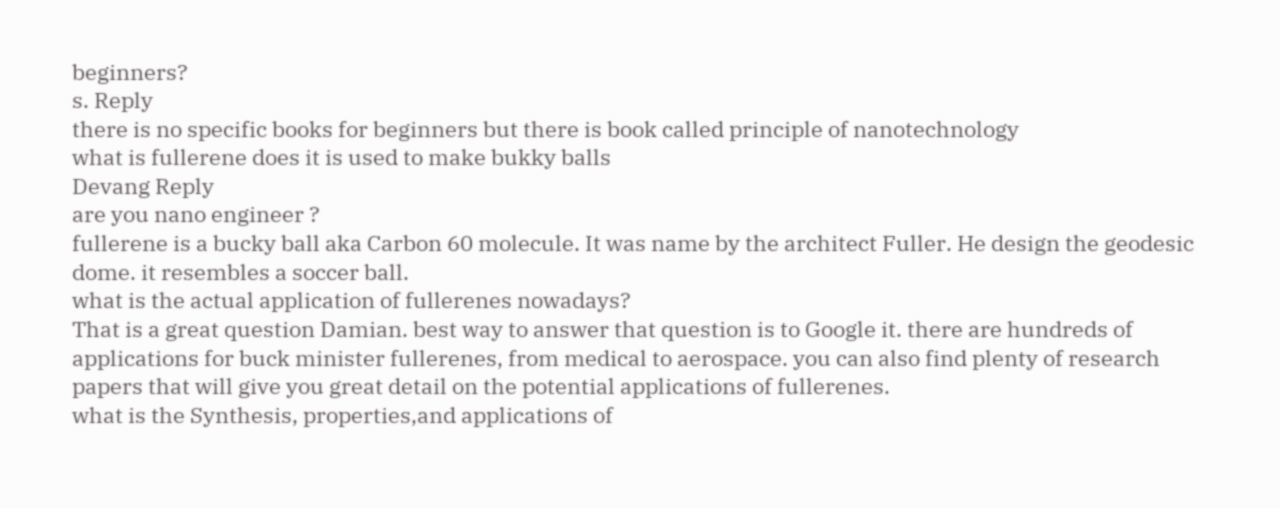beginners?
s. Reply
there is no specific books for beginners but there is book called principle of nanotechnology
what is fullerene does it is used to make bukky balls
Devang Reply
are you nano engineer ?
fullerene is a bucky ball aka Carbon 60 molecule. It was name by the architect Fuller. He design the geodesic dome. it resembles a soccer ball.
what is the actual application of fullerenes nowadays?
That is a great question Damian. best way to answer that question is to Google it. there are hundreds of applications for buck minister fullerenes, from medical to aerospace. you can also find plenty of research papers that will give you great detail on the potential applications of fullerenes.
what is the Synthesis, properties,and applications of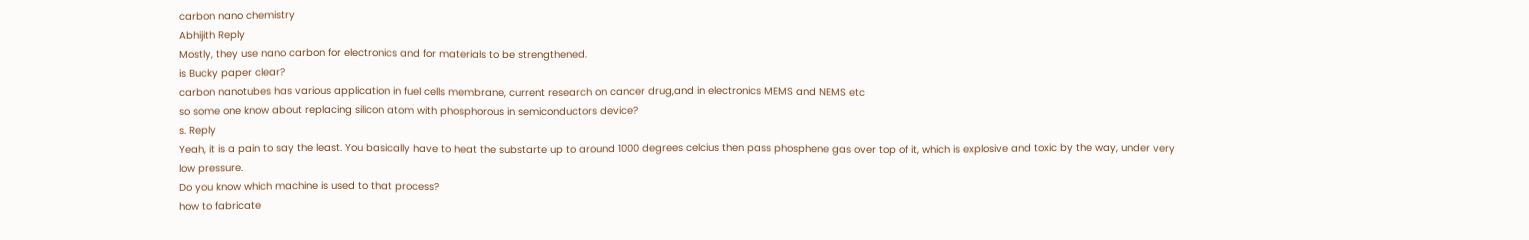carbon nano chemistry
Abhijith Reply
Mostly, they use nano carbon for electronics and for materials to be strengthened.
is Bucky paper clear?
carbon nanotubes has various application in fuel cells membrane, current research on cancer drug,and in electronics MEMS and NEMS etc
so some one know about replacing silicon atom with phosphorous in semiconductors device?
s. Reply
Yeah, it is a pain to say the least. You basically have to heat the substarte up to around 1000 degrees celcius then pass phosphene gas over top of it, which is explosive and toxic by the way, under very low pressure.
Do you know which machine is used to that process?
how to fabricate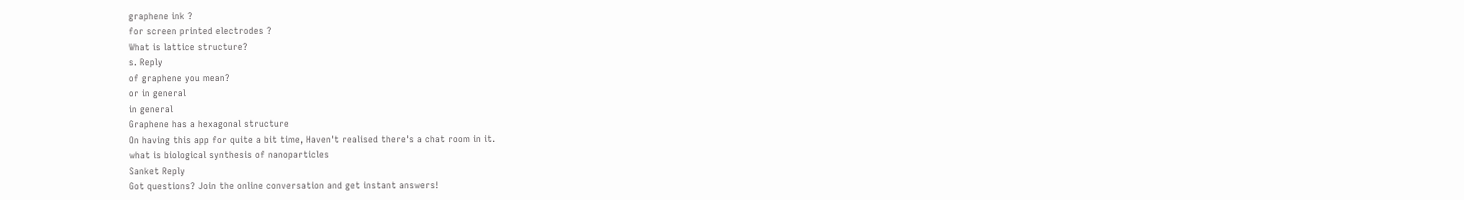graphene ink ?
for screen printed electrodes ?
What is lattice structure?
s. Reply
of graphene you mean?
or in general
in general
Graphene has a hexagonal structure
On having this app for quite a bit time, Haven't realised there's a chat room in it.
what is biological synthesis of nanoparticles
Sanket Reply
Got questions? Join the online conversation and get instant answers!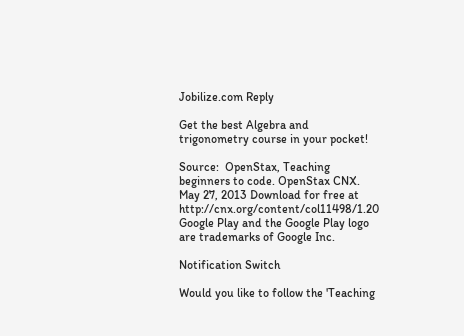Jobilize.com Reply

Get the best Algebra and trigonometry course in your pocket!

Source:  OpenStax, Teaching beginners to code. OpenStax CNX. May 27, 2013 Download for free at http://cnx.org/content/col11498/1.20
Google Play and the Google Play logo are trademarks of Google Inc.

Notification Switch

Would you like to follow the 'Teaching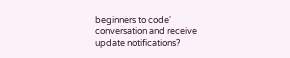beginners to code' conversation and receive update notifications?